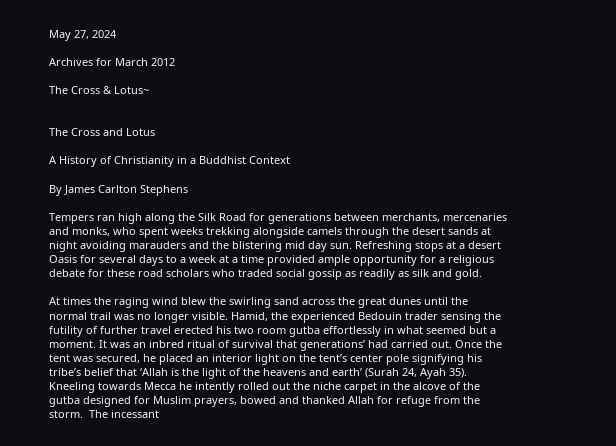May 27, 2024

Archives for March 2012

The Cross & Lotus~


The Cross and Lotus

A History of Christianity in a Buddhist Context

By James Carlton Stephens

Tempers ran high along the Silk Road for generations between merchants, mercenaries and monks, who spent weeks trekking alongside camels through the desert sands at night avoiding marauders and the blistering mid day sun. Refreshing stops at a desert Oasis for several days to a week at a time provided ample opportunity for a religious debate for these road scholars who traded social gossip as readily as silk and gold.

At times the raging wind blew the swirling sand across the great dunes until the normal trail was no longer visible. Hamid, the experienced Bedouin trader sensing the futility of further travel erected his two room gutba effortlessly in what seemed but a moment. It was an inbred ritual of survival that generations’ had carried out. Once the tent was secured, he placed an interior light on the tent’s center pole signifying his tribe’s belief that ‘Allah is the light of the heavens and earth’ (Surah 24, Ayah 35). Kneeling towards Mecca he intently rolled out the niche carpet in the alcove of the gutba designed for Muslim prayers, bowed and thanked Allah for refuge from the storm.  The incessant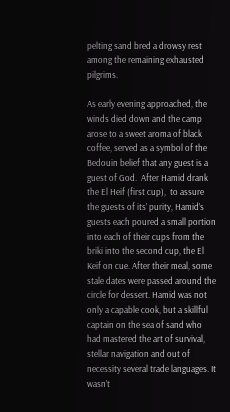pelting sand bred a drowsy rest among the remaining exhausted pilgrims.

As early evening approached, the winds died down and the camp arose to a sweet aroma of black coffee, served as a symbol of the Bedouin belief that any guest is a guest of God.  After Hamid drank  the El Heif (first cup),  to assure the guests of its’ purity, Hamid’s guests each poured a small portion into each of their cups from the briki into the second cup, the El Keif on cue. After their meal, some stale dates were passed around the circle for dessert. Hamid was not only a capable cook, but a skillful captain on the sea of sand who had mastered the art of survival, stellar navigation and out of necessity several trade languages. It wasn’t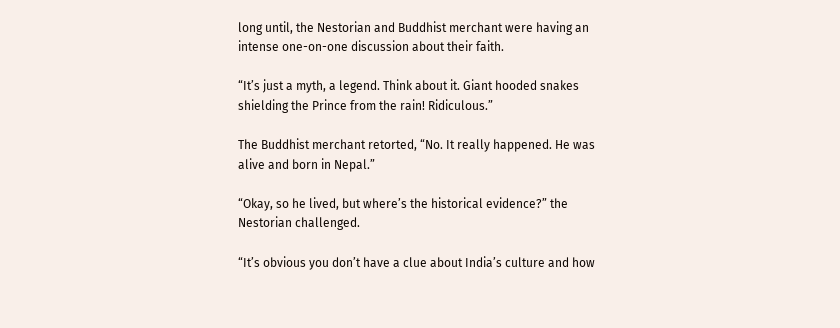long until, the Nestorian and Buddhist merchant were having an intense one-on-one discussion about their faith.

“It’s just a myth, a legend. Think about it. Giant hooded snakes shielding the Prince from the rain! Ridiculous.”

The Buddhist merchant retorted, “No. It really happened. He was alive and born in Nepal.”

“Okay, so he lived, but where’s the historical evidence?” the Nestorian challenged.

“It’s obvious you don’t have a clue about India’s culture and how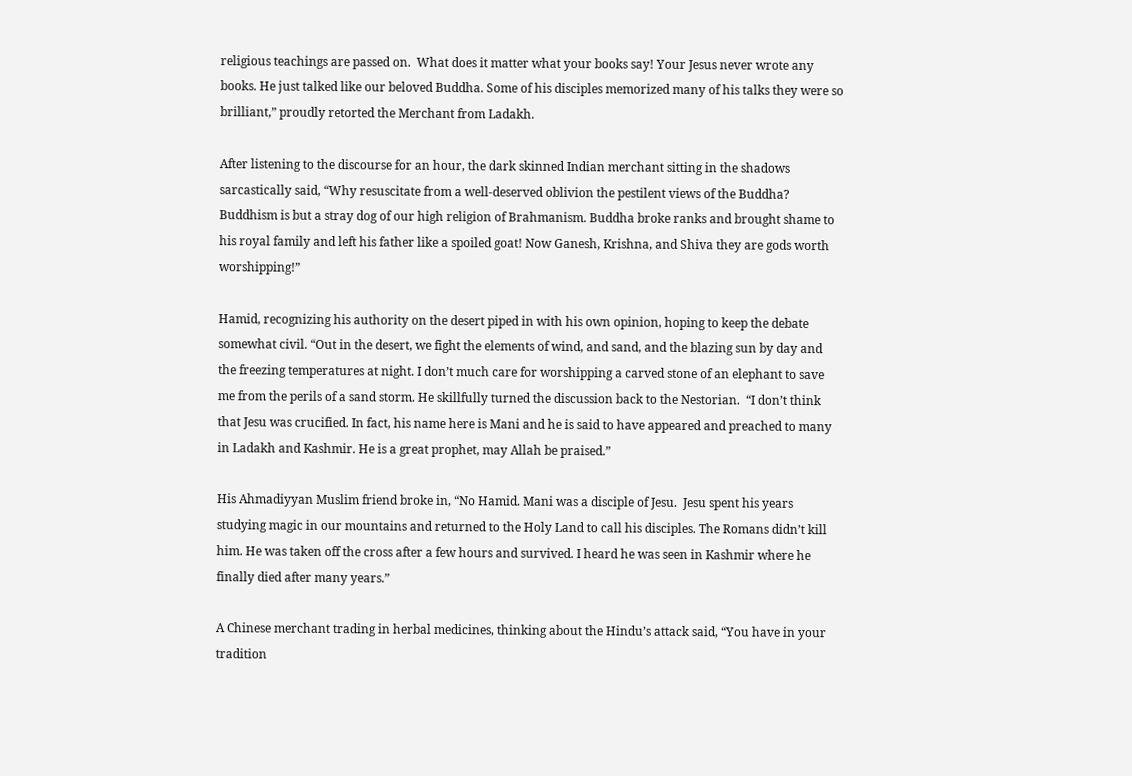religious teachings are passed on.  What does it matter what your books say! Your Jesus never wrote any books. He just talked like our beloved Buddha. Some of his disciples memorized many of his talks they were so brilliant,” proudly retorted the Merchant from Ladakh.

After listening to the discourse for an hour, the dark skinned Indian merchant sitting in the shadows sarcastically said, “Why resuscitate from a well-deserved oblivion the pestilent views of the Buddha? Buddhism is but a stray dog of our high religion of Brahmanism. Buddha broke ranks and brought shame to his royal family and left his father like a spoiled goat! Now Ganesh, Krishna, and Shiva they are gods worth worshipping!”

Hamid, recognizing his authority on the desert piped in with his own opinion, hoping to keep the debate somewhat civil. “Out in the desert, we fight the elements of wind, and sand, and the blazing sun by day and the freezing temperatures at night. I don’t much care for worshipping a carved stone of an elephant to save me from the perils of a sand storm. He skillfully turned the discussion back to the Nestorian.  “I don’t think that Jesu was crucified. In fact, his name here is Mani and he is said to have appeared and preached to many in Ladakh and Kashmir. He is a great prophet, may Allah be praised.”

His Ahmadiyyan Muslim friend broke in, “No Hamid. Mani was a disciple of Jesu.  Jesu spent his years studying magic in our mountains and returned to the Holy Land to call his disciples. The Romans didn’t kill him. He was taken off the cross after a few hours and survived. I heard he was seen in Kashmir where he finally died after many years.”

A Chinese merchant trading in herbal medicines, thinking about the Hindu’s attack said, “You have in your tradition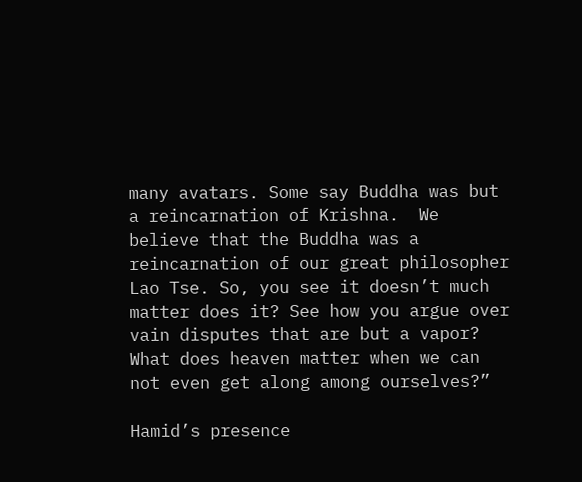many avatars. Some say Buddha was but a reincarnation of Krishna.  We believe that the Buddha was a reincarnation of our great philosopher Lao Tse. So, you see it doesn’t much matter does it? See how you argue over vain disputes that are but a vapor? What does heaven matter when we can not even get along among ourselves?”

Hamid’s presence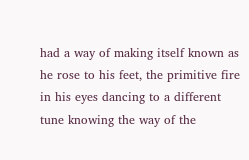had a way of making itself known as he rose to his feet, the primitive fire in his eyes dancing to a different tune knowing the way of the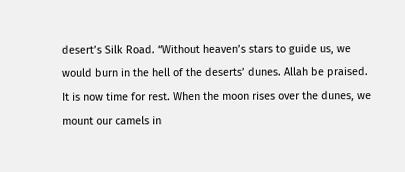desert’s Silk Road. “Without heaven’s stars to guide us, we would burn in the hell of the deserts’ dunes. Allah be praised. It is now time for rest. When the moon rises over the dunes, we mount our camels in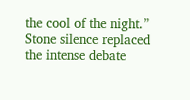the cool of the night.” Stone silence replaced the intense debate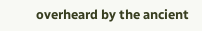overheard by the ancient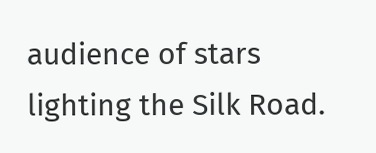audience of stars lighting the Silk Road.